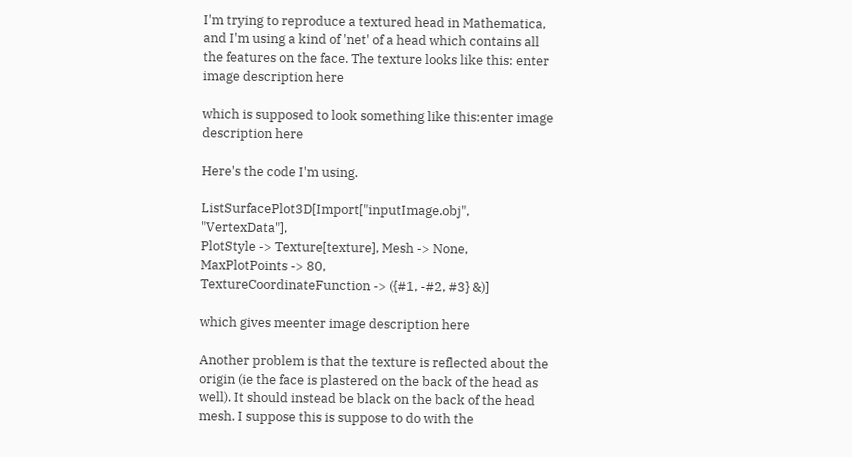I'm trying to reproduce a textured head in Mathematica, and I'm using a kind of 'net' of a head which contains all the features on the face. The texture looks like this: enter image description here

which is supposed to look something like this:enter image description here

Here's the code I'm using.

ListSurfacePlot3D[Import["inputImage.obj", "VertexData"],
PlotStyle -> Texture[texture], Mesh -> None, MaxPlotPoints -> 80,
TextureCoordinateFunction -> ({#1, -#2, #3} &)]

which gives meenter image description here

Another problem is that the texture is reflected about the origin (ie the face is plastered on the back of the head as well). It should instead be black on the back of the head mesh. I suppose this is suppose to do with the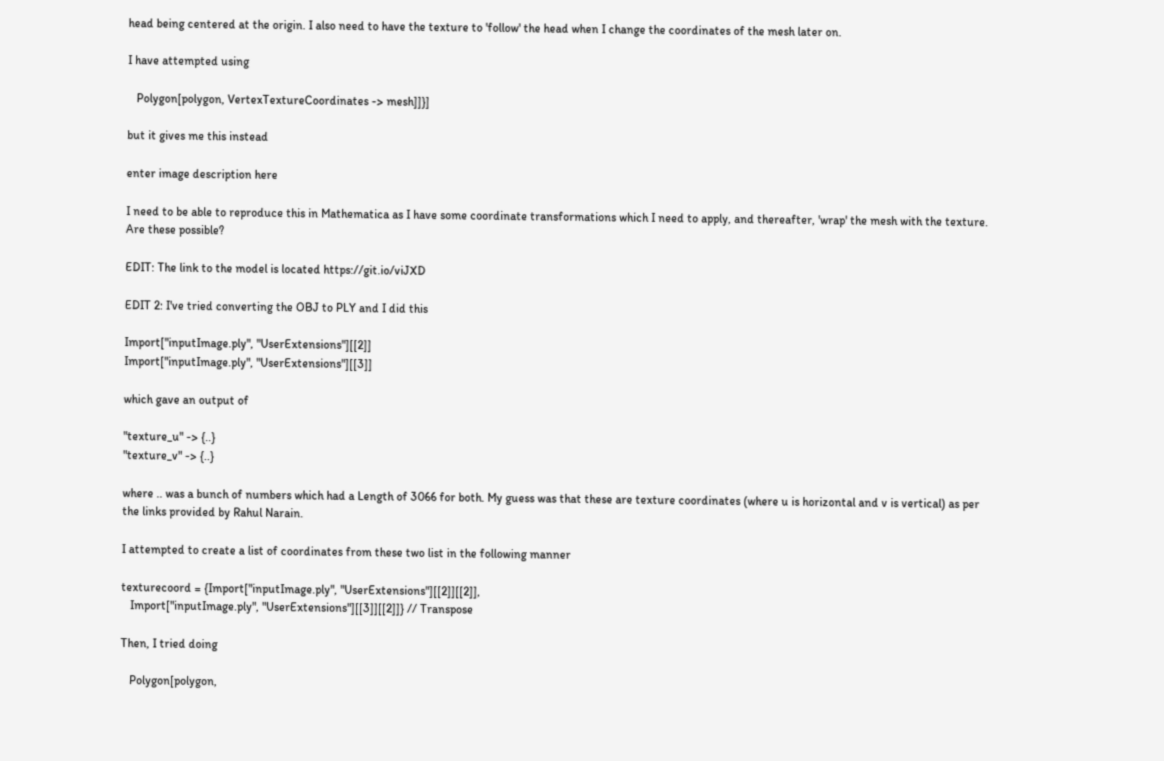head being centered at the origin. I also need to have the texture to 'follow' the head when I change the coordinates of the mesh later on.

I have attempted using

   Polygon[polygon, VertexTextureCoordinates -> mesh]]}]

but it gives me this instead

enter image description here

I need to be able to reproduce this in Mathematica as I have some coordinate transformations which I need to apply, and thereafter, 'wrap' the mesh with the texture. Are these possible?

EDIT: The link to the model is located https://git.io/viJXD

EDIT 2: I've tried converting the OBJ to PLY and I did this

Import["inputImage.ply", "UserExtensions"][[2]]
Import["inputImage.ply", "UserExtensions"][[3]]

which gave an output of

"texture_u" -> {..}
"texture_v" -> {..}

where .. was a bunch of numbers which had a Length of 3066 for both. My guess was that these are texture coordinates (where u is horizontal and v is vertical) as per the links provided by Rahul Narain.

I attempted to create a list of coordinates from these two list in the following manner

texturecoord = {Import["inputImage.ply", "UserExtensions"][[2]][[2]],
   Import["inputImage.ply", "UserExtensions"][[3]][[2]]} // Transpose

Then, I tried doing

   Polygon[polygon,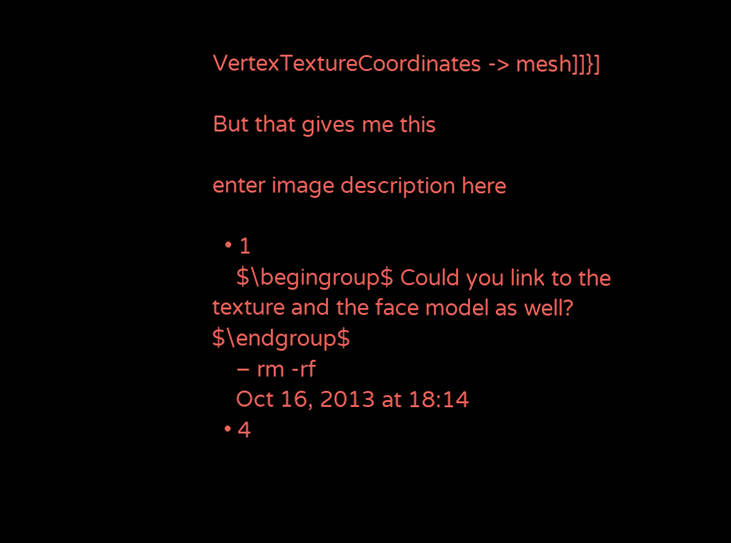VertexTextureCoordinates -> mesh]]}]

But that gives me this

enter image description here

  • 1
    $\begingroup$ Could you link to the texture and the face model as well? $\endgroup$
    – rm -rf
    Oct 16, 2013 at 18:14
  • 4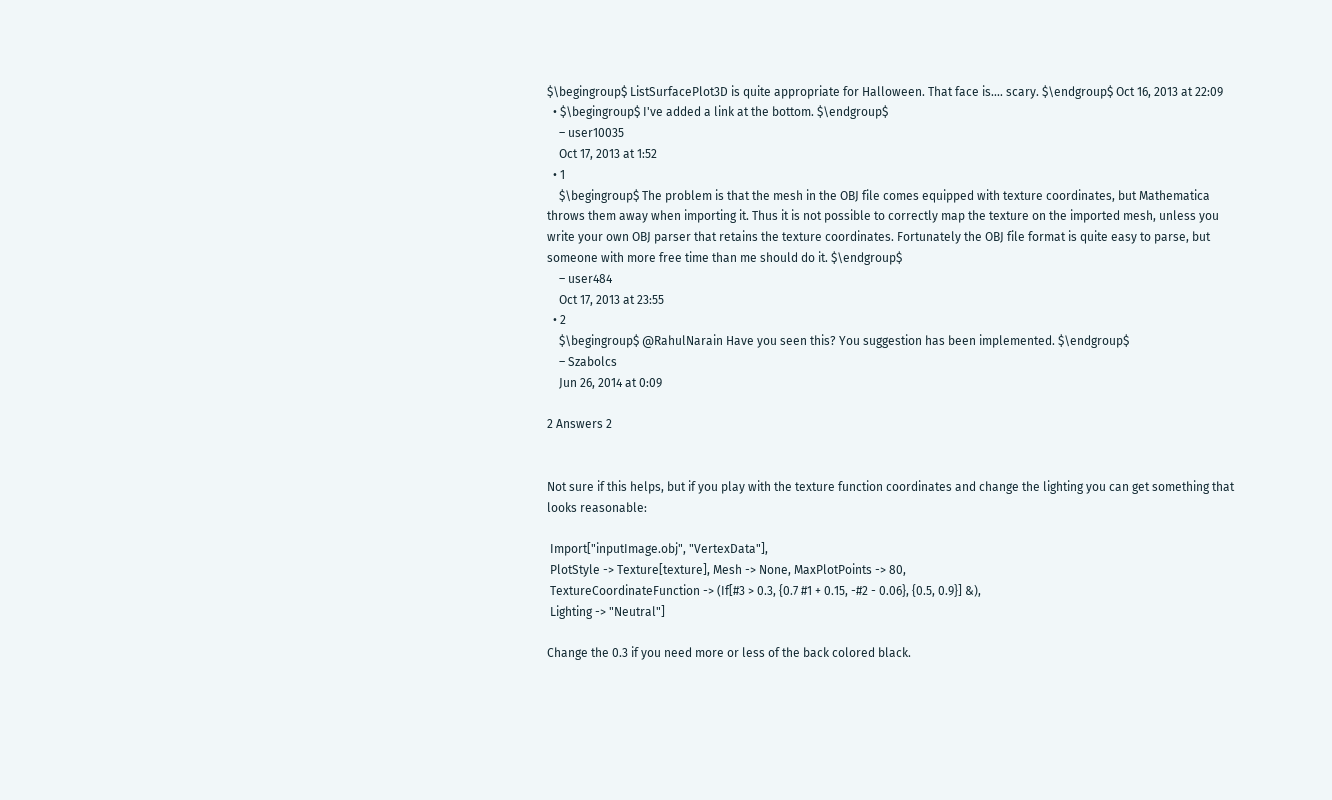$\begingroup$ ListSurfacePlot3D is quite appropriate for Halloween. That face is.... scary. $\endgroup$ Oct 16, 2013 at 22:09
  • $\begingroup$ I've added a link at the bottom. $\endgroup$
    – user10035
    Oct 17, 2013 at 1:52
  • 1
    $\begingroup$ The problem is that the mesh in the OBJ file comes equipped with texture coordinates, but Mathematica throws them away when importing it. Thus it is not possible to correctly map the texture on the imported mesh, unless you write your own OBJ parser that retains the texture coordinates. Fortunately the OBJ file format is quite easy to parse, but someone with more free time than me should do it. $\endgroup$
    – user484
    Oct 17, 2013 at 23:55
  • 2
    $\begingroup$ @RahulNarain Have you seen this? You suggestion has been implemented. $\endgroup$
    – Szabolcs
    Jun 26, 2014 at 0:09

2 Answers 2


Not sure if this helps, but if you play with the texture function coordinates and change the lighting you can get something that looks reasonable:

 Import["inputImage.obj", "VertexData"],
 PlotStyle -> Texture[texture], Mesh -> None, MaxPlotPoints -> 80,
 TextureCoordinateFunction -> (If[#3 > 0.3, {0.7 #1 + 0.15, -#2 - 0.06}, {0.5, 0.9}] &),
 Lighting -> "Neutral"]

Change the 0.3 if you need more or less of the back colored black.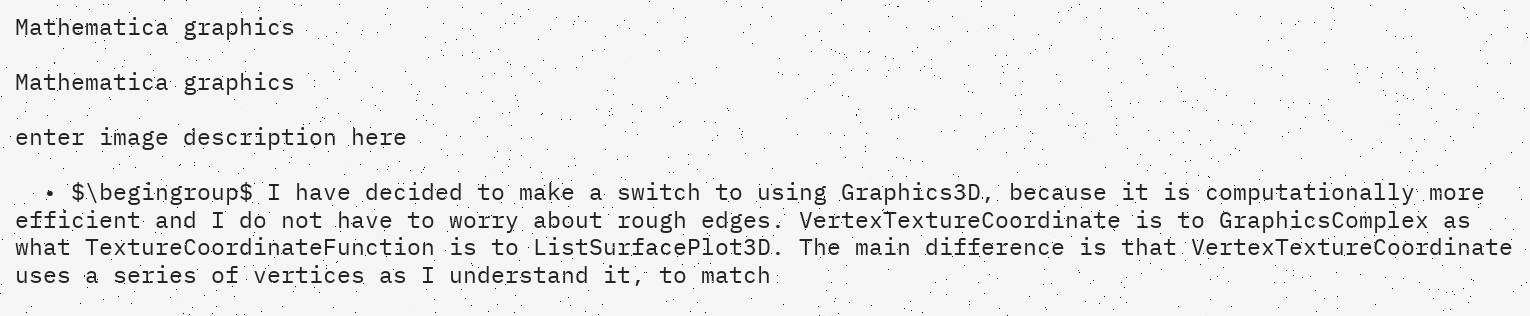Mathematica graphics

Mathematica graphics

enter image description here

  • $\begingroup$ I have decided to make a switch to using Graphics3D, because it is computationally more efficient and I do not have to worry about rough edges. VertexTextureCoordinate is to GraphicsComplex as what TextureCoordinateFunction is to ListSurfacePlot3D. The main difference is that VertexTextureCoordinate uses a series of vertices as I understand it, to match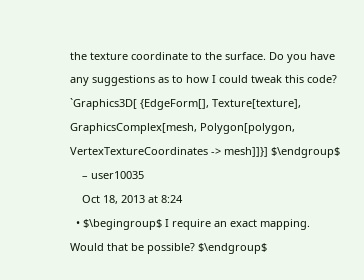the texture coordinate to the surface. Do you have any suggestions as to how I could tweak this code? `Graphics3D[ {EdgeForm[], Texture[texture], GraphicsComplex[mesh, Polygon[polygon, VertexTextureCoordinates -> mesh]]}] $\endgroup$
    – user10035
    Oct 18, 2013 at 8:24
  • $\begingroup$ I require an exact mapping. Would that be possible? $\endgroup$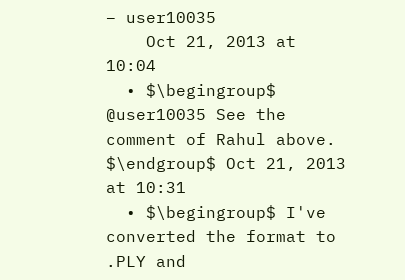– user10035
    Oct 21, 2013 at 10:04
  • $\begingroup$ @user10035 See the comment of Rahul above. $\endgroup$ Oct 21, 2013 at 10:31
  • $\begingroup$ I've converted the format to .PLY and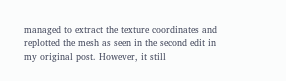managed to extract the texture coordinates and replotted the mesh as seen in the second edit in my original post. However, it still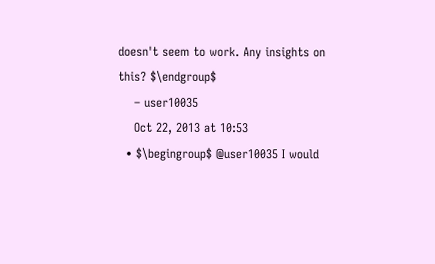doesn't seem to work. Any insights on this? $\endgroup$
    – user10035
    Oct 22, 2013 at 10:53
  • $\begingroup$ @user10035 I would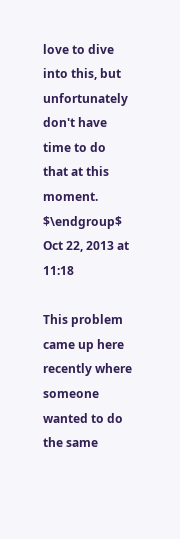love to dive into this, but unfortunately don't have time to do that at this moment. $\endgroup$ Oct 22, 2013 at 11:18

This problem came up here recently where someone wanted to do the same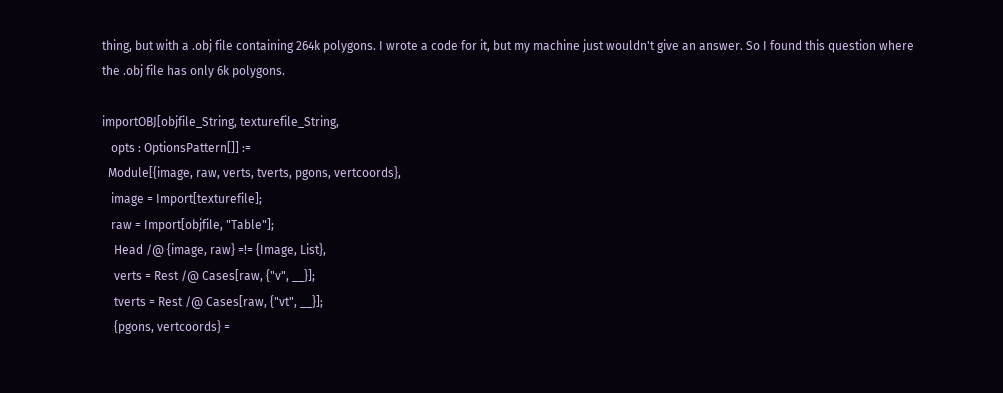thing, but with a .obj file containing 264k polygons. I wrote a code for it, but my machine just wouldn't give an answer. So I found this question where the .obj file has only 6k polygons.

importOBJ[objfile_String, texturefile_String,
   opts : OptionsPattern[]] :=
  Module[{image, raw, verts, tverts, pgons, vertcoords},
   image = Import[texturefile];
   raw = Import[objfile, "Table"];
    Head /@ {image, raw} =!= {Image, List},
    verts = Rest /@ Cases[raw, {"v", __}];
    tverts = Rest /@ Cases[raw, {"vt", __}];
    {pgons, vertcoords} =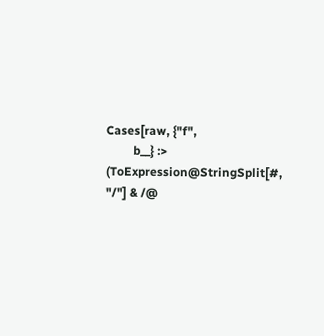Cases[raw, {"f",
         b__} :> (ToExpression@StringSplit[#, "/"] & /@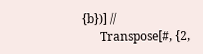{b})] //
      Transpose[#, {2,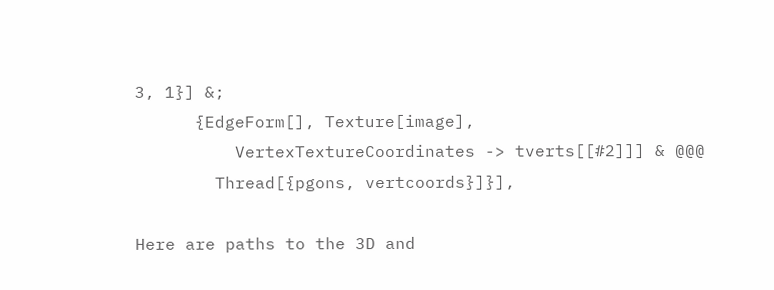3, 1}] &;
      {EdgeForm[], Texture[image],
          VertexTextureCoordinates -> tverts[[#2]]] & @@@
        Thread[{pgons, vertcoords}]}],

Here are paths to the 3D and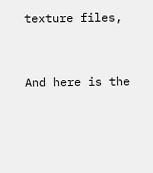texture files,


And here is the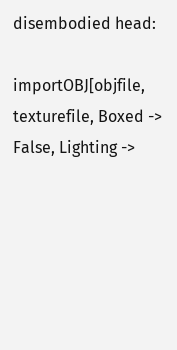disembodied head:

importOBJ[objfile, texturefile, Boxed -> False, Lighting ->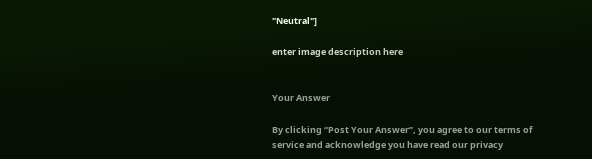"Neutral"]

enter image description here


Your Answer

By clicking “Post Your Answer”, you agree to our terms of service and acknowledge you have read our privacy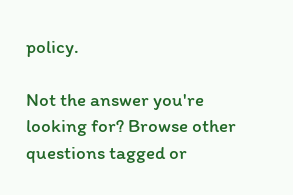policy.

Not the answer you're looking for? Browse other questions tagged or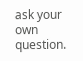ask your own question.